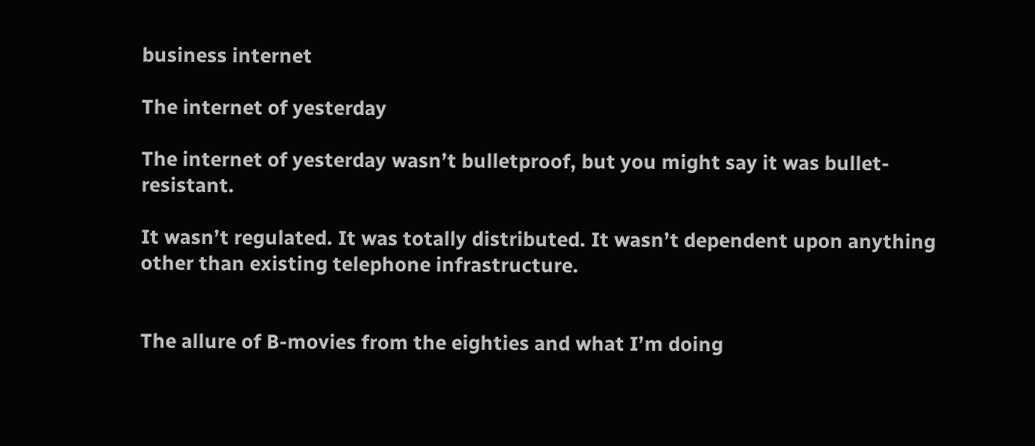business internet

The internet of yesterday

The internet of yesterday wasn’t bulletproof, but you might say it was bullet-resistant.

It wasn’t regulated. It was totally distributed. It wasn’t dependent upon anything other than existing telephone infrastructure.


The allure of B-movies from the eighties and what I’m doing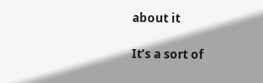about it

It’s a sort of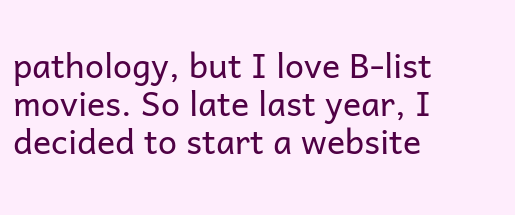pathology, but I love B-list movies. So late last year, I decided to start a website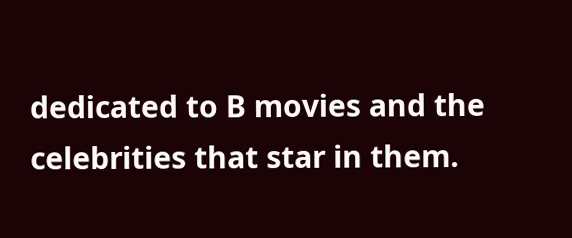dedicated to B movies and the celebrities that star in them.